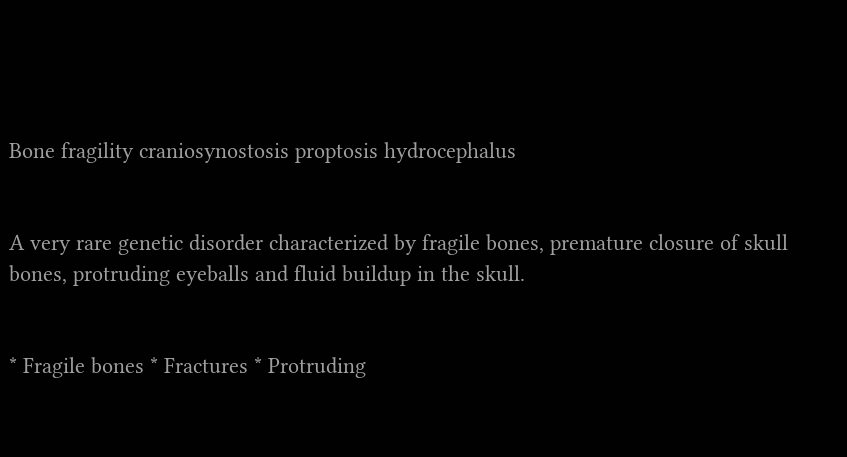Bone fragility craniosynostosis proptosis hydrocephalus


A very rare genetic disorder characterized by fragile bones, premature closure of skull bones, protruding eyeballs and fluid buildup in the skull.


* Fragile bones * Fractures * Protruding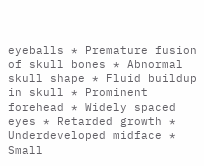eyeballs * Premature fusion of skull bones * Abnormal skull shape * Fluid buildup in skull * Prominent forehead * Widely spaced eyes * Retarded growth * Underdeveloped midface * Small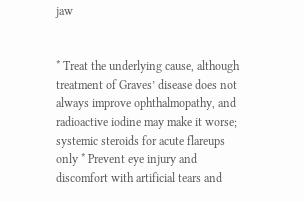jaw


* Treat the underlying cause, although treatment of Graves’ disease does not always improve ophthalmopathy, and radioactive iodine may make it worse; systemic steroids for acute flareups only * Prevent eye injury and discomfort with artificial tears and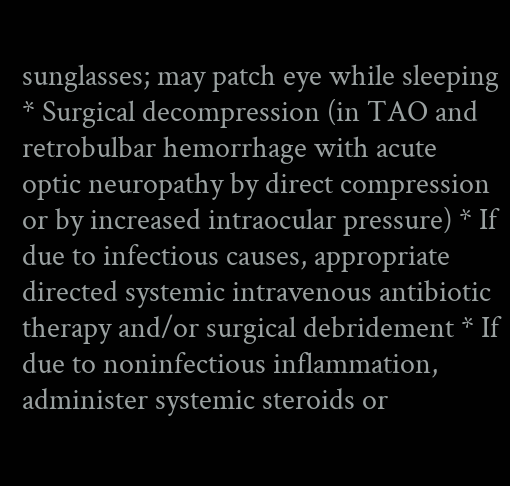sunglasses; may patch eye while sleeping * Surgical decompression (in TAO and retrobulbar hemorrhage with acute optic neuropathy by direct compression or by increased intraocular pressure) * If due to infectious causes, appropriate directed systemic intravenous antibiotic therapy and/or surgical debridement * If due to noninfectious inflammation, administer systemic steroids or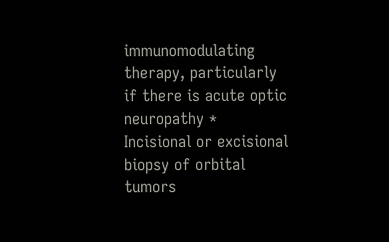immunomodulating therapy, particularly if there is acute optic neuropathy * Incisional or excisional biopsy of orbital tumors